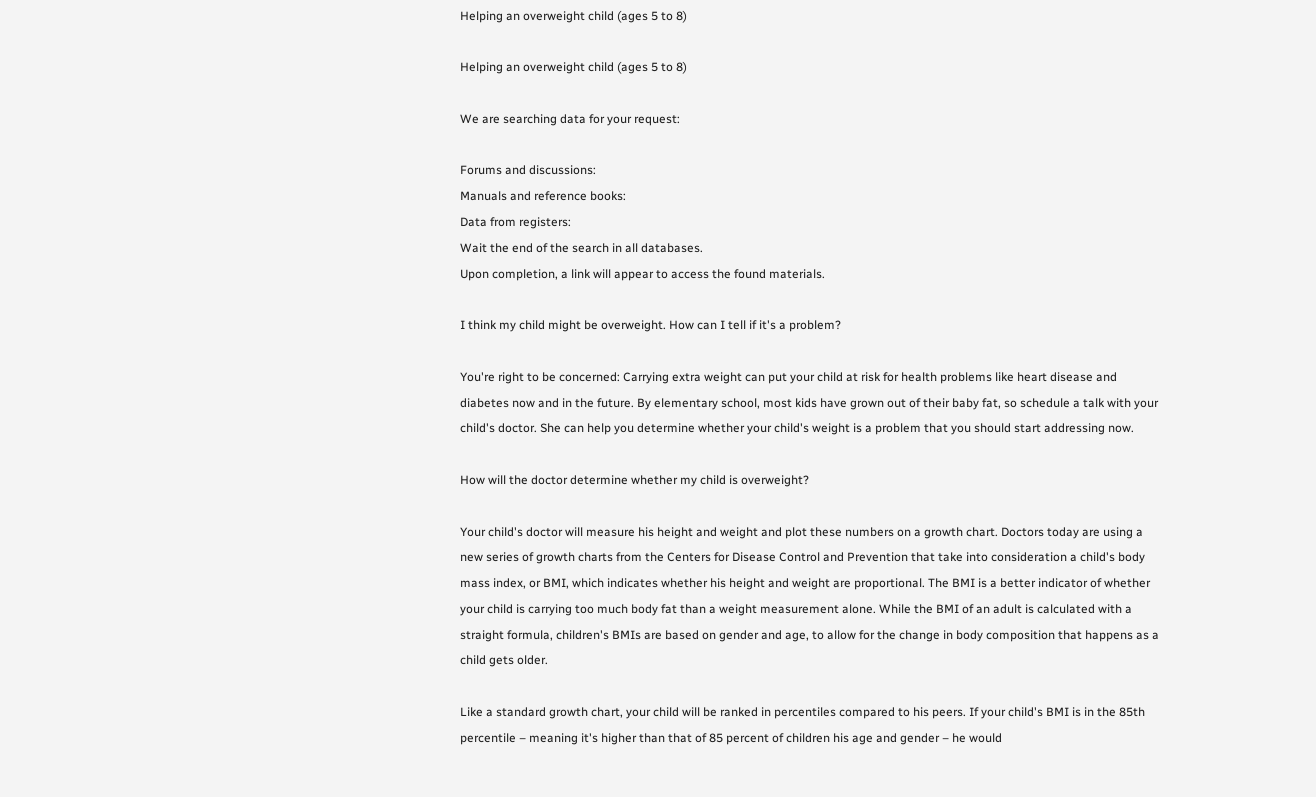Helping an overweight child (ages 5 to 8)

Helping an overweight child (ages 5 to 8)

We are searching data for your request:

Forums and discussions:
Manuals and reference books:
Data from registers:
Wait the end of the search in all databases.
Upon completion, a link will appear to access the found materials.

I think my child might be overweight. How can I tell if it's a problem?

You're right to be concerned: Carrying extra weight can put your child at risk for health problems like heart disease and diabetes now and in the future. By elementary school, most kids have grown out of their baby fat, so schedule a talk with your child's doctor. She can help you determine whether your child's weight is a problem that you should start addressing now.

How will the doctor determine whether my child is overweight?

Your child's doctor will measure his height and weight and plot these numbers on a growth chart. Doctors today are using a new series of growth charts from the Centers for Disease Control and Prevention that take into consideration a child's body mass index, or BMI, which indicates whether his height and weight are proportional. The BMI is a better indicator of whether your child is carrying too much body fat than a weight measurement alone. While the BMI of an adult is calculated with a straight formula, children's BMIs are based on gender and age, to allow for the change in body composition that happens as a child gets older.

Like a standard growth chart, your child will be ranked in percentiles compared to his peers. If your child's BMI is in the 85th percentile – meaning it's higher than that of 85 percent of children his age and gender – he would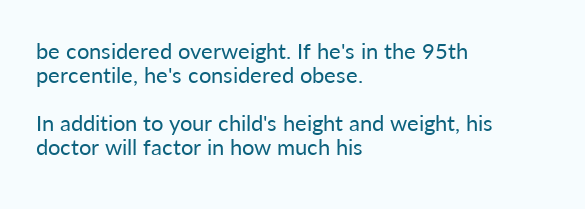be considered overweight. If he's in the 95th percentile, he's considered obese.

In addition to your child's height and weight, his doctor will factor in how much his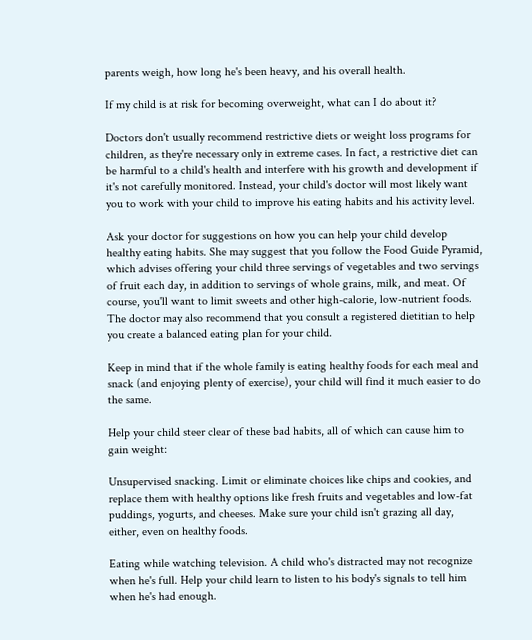parents weigh, how long he's been heavy, and his overall health.

If my child is at risk for becoming overweight, what can I do about it?

Doctors don't usually recommend restrictive diets or weight loss programs for children, as they're necessary only in extreme cases. In fact, a restrictive diet can be harmful to a child's health and interfere with his growth and development if it's not carefully monitored. Instead, your child's doctor will most likely want you to work with your child to improve his eating habits and his activity level.

Ask your doctor for suggestions on how you can help your child develop healthy eating habits. She may suggest that you follow the Food Guide Pyramid, which advises offering your child three servings of vegetables and two servings of fruit each day, in addition to servings of whole grains, milk, and meat. Of course, you'll want to limit sweets and other high-calorie, low-nutrient foods. The doctor may also recommend that you consult a registered dietitian to help you create a balanced eating plan for your child.

Keep in mind that if the whole family is eating healthy foods for each meal and snack (and enjoying plenty of exercise), your child will find it much easier to do the same.

Help your child steer clear of these bad habits, all of which can cause him to gain weight:

Unsupervised snacking. Limit or eliminate choices like chips and cookies, and replace them with healthy options like fresh fruits and vegetables and low-fat puddings, yogurts, and cheeses. Make sure your child isn't grazing all day, either, even on healthy foods.

Eating while watching television. A child who's distracted may not recognize when he's full. Help your child learn to listen to his body's signals to tell him when he's had enough.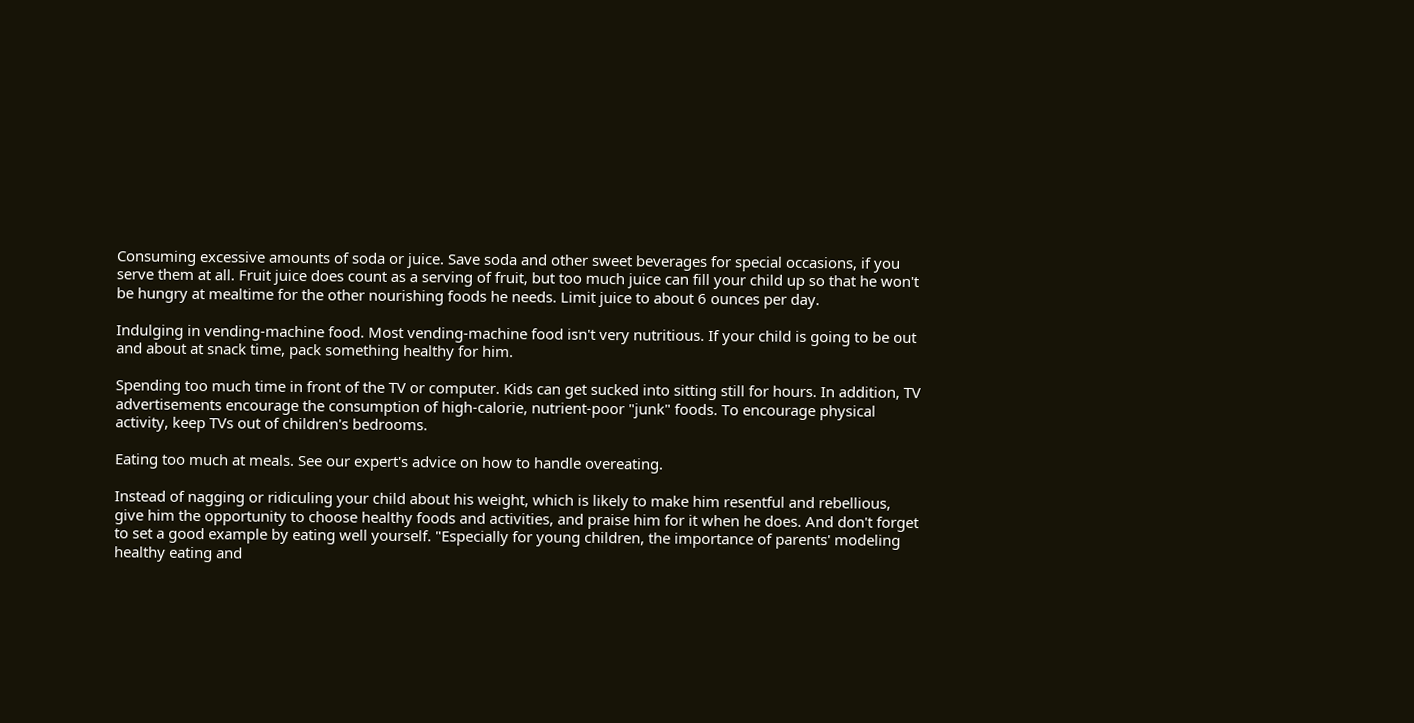Consuming excessive amounts of soda or juice. Save soda and other sweet beverages for special occasions, if you serve them at all. Fruit juice does count as a serving of fruit, but too much juice can fill your child up so that he won't be hungry at mealtime for the other nourishing foods he needs. Limit juice to about 6 ounces per day.

Indulging in vending-machine food. Most vending-machine food isn't very nutritious. If your child is going to be out and about at snack time, pack something healthy for him.

Spending too much time in front of the TV or computer. Kids can get sucked into sitting still for hours. In addition, TV advertisements encourage the consumption of high-calorie, nutrient-poor "junk" foods. To encourage physical activity, keep TVs out of children's bedrooms.

Eating too much at meals. See our expert's advice on how to handle overeating.

Instead of nagging or ridiculing your child about his weight, which is likely to make him resentful and rebellious, give him the opportunity to choose healthy foods and activities, and praise him for it when he does. And don't forget to set a good example by eating well yourself. "Especially for young children, the importance of parents' modeling healthy eating and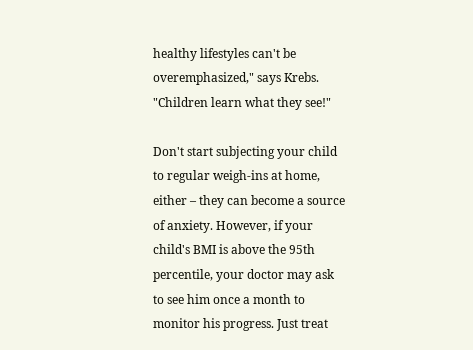healthy lifestyles can't be overemphasized," says Krebs. "Children learn what they see!"

Don't start subjecting your child to regular weigh-ins at home, either – they can become a source of anxiety. However, if your child's BMI is above the 95th percentile, your doctor may ask to see him once a month to monitor his progress. Just treat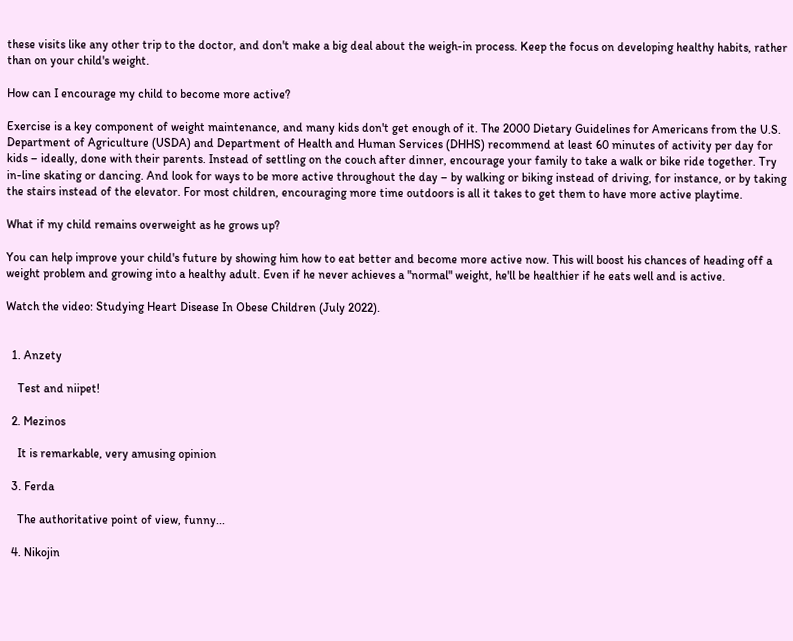these visits like any other trip to the doctor, and don't make a big deal about the weigh-in process. Keep the focus on developing healthy habits, rather than on your child's weight.

How can I encourage my child to become more active?

Exercise is a key component of weight maintenance, and many kids don't get enough of it. The 2000 Dietary Guidelines for Americans from the U.S. Department of Agriculture (USDA) and Department of Health and Human Services (DHHS) recommend at least 60 minutes of activity per day for kids – ideally, done with their parents. Instead of settling on the couch after dinner, encourage your family to take a walk or bike ride together. Try in-line skating or dancing. And look for ways to be more active throughout the day – by walking or biking instead of driving, for instance, or by taking the stairs instead of the elevator. For most children, encouraging more time outdoors is all it takes to get them to have more active playtime.

What if my child remains overweight as he grows up?

You can help improve your child's future by showing him how to eat better and become more active now. This will boost his chances of heading off a weight problem and growing into a healthy adult. Even if he never achieves a "normal" weight, he'll be healthier if he eats well and is active.

Watch the video: Studying Heart Disease In Obese Children (July 2022).


  1. Anzety

    Test and niipet!

  2. Mezinos

    It is remarkable, very amusing opinion

  3. Ferda

    The authoritative point of view, funny...

  4. Nikojin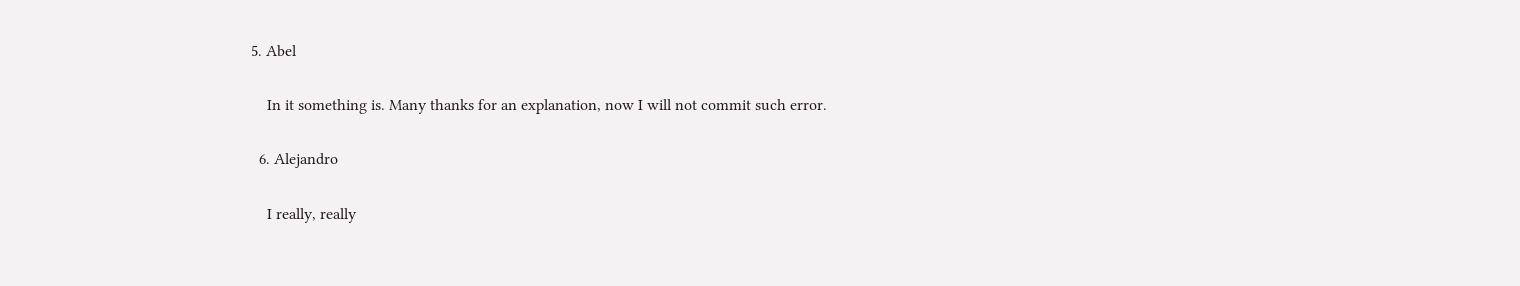5. Abel

    In it something is. Many thanks for an explanation, now I will not commit such error.

  6. Alejandro

    I really, really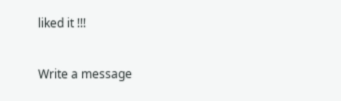liked it !!!

Write a message